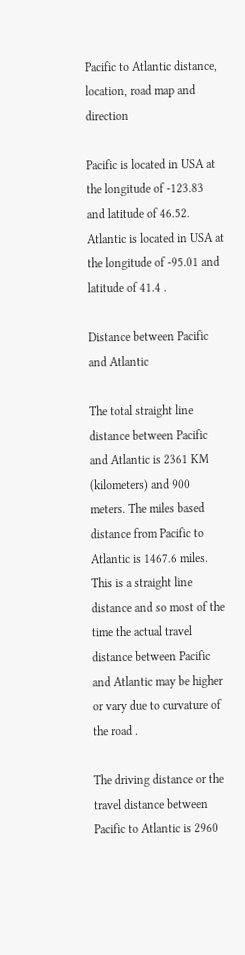Pacific to Atlantic distance, location, road map and direction

Pacific is located in USA at the longitude of -123.83 and latitude of 46.52. Atlantic is located in USA at the longitude of -95.01 and latitude of 41.4 .

Distance between Pacific and Atlantic

The total straight line distance between Pacific and Atlantic is 2361 KM (kilometers) and 900 meters. The miles based distance from Pacific to Atlantic is 1467.6 miles. This is a straight line distance and so most of the time the actual travel distance between Pacific and Atlantic may be higher or vary due to curvature of the road .

The driving distance or the travel distance between Pacific to Atlantic is 2960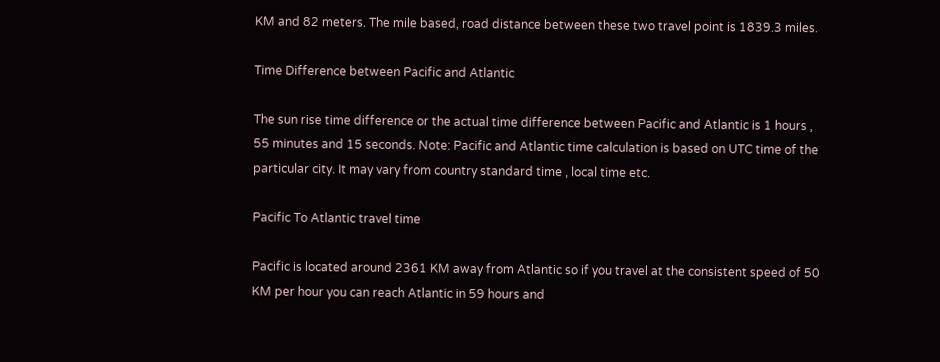KM and 82 meters. The mile based, road distance between these two travel point is 1839.3 miles.

Time Difference between Pacific and Atlantic

The sun rise time difference or the actual time difference between Pacific and Atlantic is 1 hours , 55 minutes and 15 seconds. Note: Pacific and Atlantic time calculation is based on UTC time of the particular city. It may vary from country standard time , local time etc.

Pacific To Atlantic travel time

Pacific is located around 2361 KM away from Atlantic so if you travel at the consistent speed of 50 KM per hour you can reach Atlantic in 59 hours and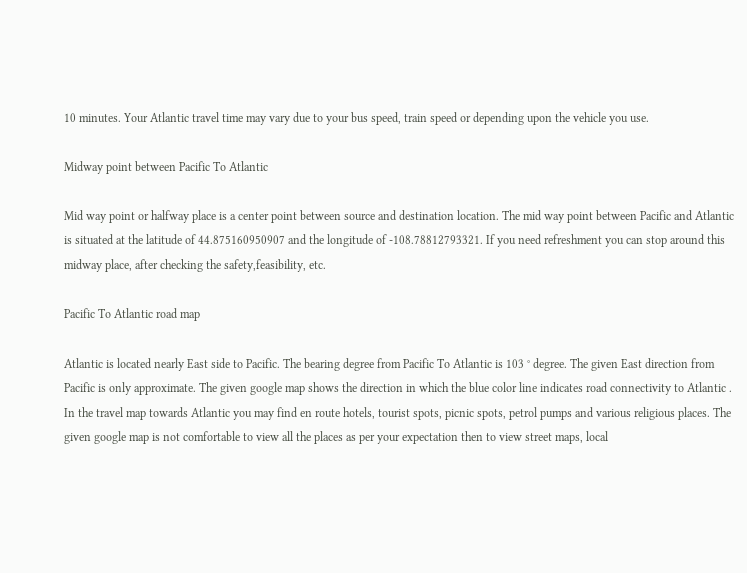10 minutes. Your Atlantic travel time may vary due to your bus speed, train speed or depending upon the vehicle you use.

Midway point between Pacific To Atlantic

Mid way point or halfway place is a center point between source and destination location. The mid way point between Pacific and Atlantic is situated at the latitude of 44.875160950907 and the longitude of -108.78812793321. If you need refreshment you can stop around this midway place, after checking the safety,feasibility, etc.

Pacific To Atlantic road map

Atlantic is located nearly East side to Pacific. The bearing degree from Pacific To Atlantic is 103 ° degree. The given East direction from Pacific is only approximate. The given google map shows the direction in which the blue color line indicates road connectivity to Atlantic . In the travel map towards Atlantic you may find en route hotels, tourist spots, picnic spots, petrol pumps and various religious places. The given google map is not comfortable to view all the places as per your expectation then to view street maps, local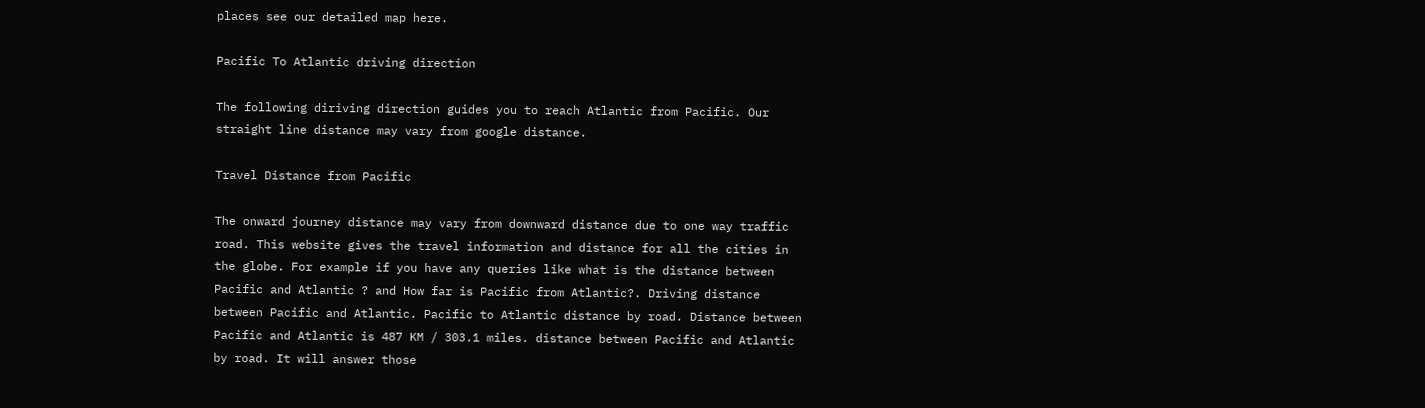places see our detailed map here.

Pacific To Atlantic driving direction

The following diriving direction guides you to reach Atlantic from Pacific. Our straight line distance may vary from google distance.

Travel Distance from Pacific

The onward journey distance may vary from downward distance due to one way traffic road. This website gives the travel information and distance for all the cities in the globe. For example if you have any queries like what is the distance between Pacific and Atlantic ? and How far is Pacific from Atlantic?. Driving distance between Pacific and Atlantic. Pacific to Atlantic distance by road. Distance between Pacific and Atlantic is 487 KM / 303.1 miles. distance between Pacific and Atlantic by road. It will answer those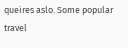queires aslo. Some popular travel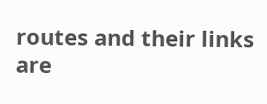routes and their links are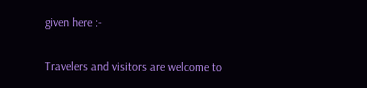given here :-

Travelers and visitors are welcome to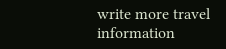write more travel information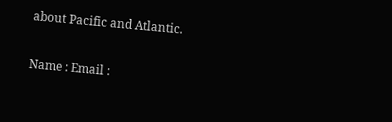about Pacific and Atlantic.

Name : Email :